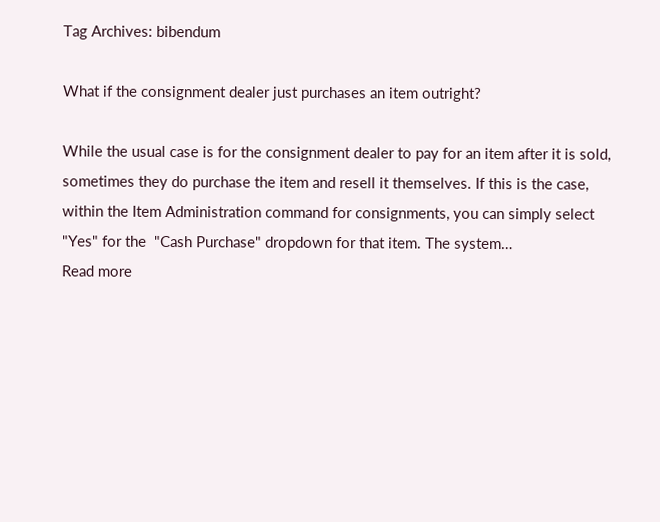Tag Archives: bibendum

What if the consignment dealer just purchases an item outright?

While the usual case is for the consignment dealer to pay for an item after it is sold, sometimes they do purchase the item and resell it themselves. If this is the case, within the Item Administration command for consignments, you can simply select "Yes" for the  "Cash Purchase" dropdown for that item. The system…
Read more